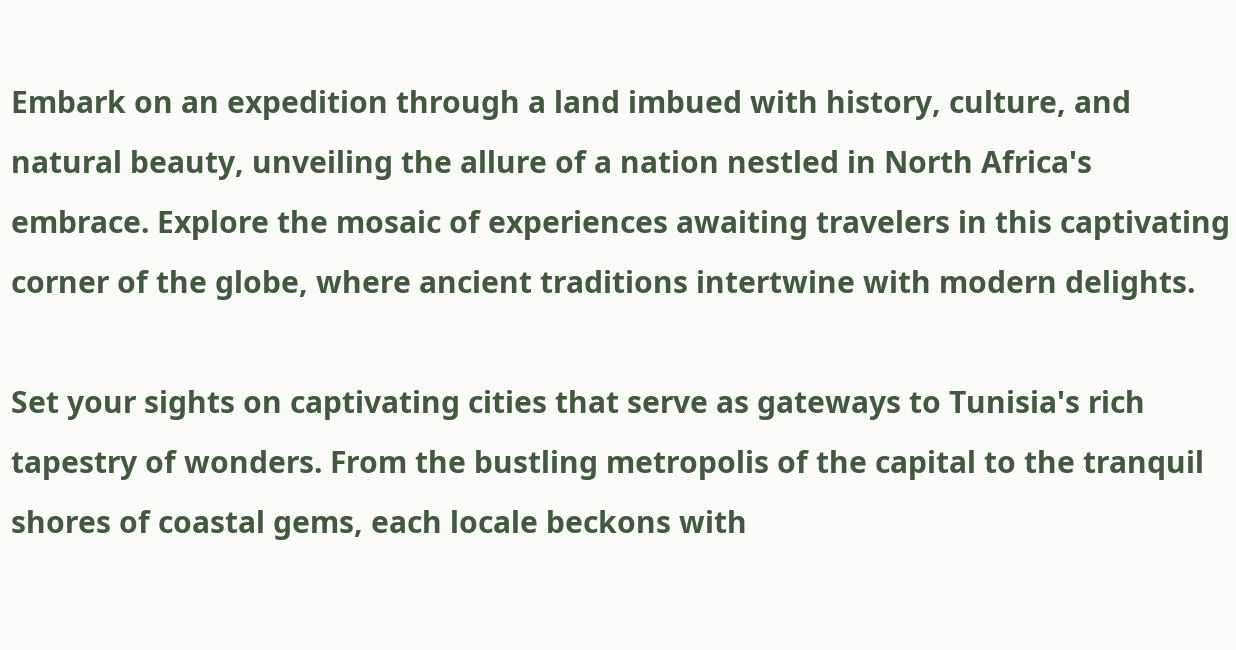Embark on an expedition through a land imbued with history, culture, and natural beauty, unveiling the allure of a nation nestled in North Africa's embrace. Explore the mosaic of experiences awaiting travelers in this captivating corner of the globe, where ancient traditions intertwine with modern delights.

Set your sights on captivating cities that serve as gateways to Tunisia's rich tapestry of wonders. From the bustling metropolis of the capital to the tranquil shores of coastal gems, each locale beckons with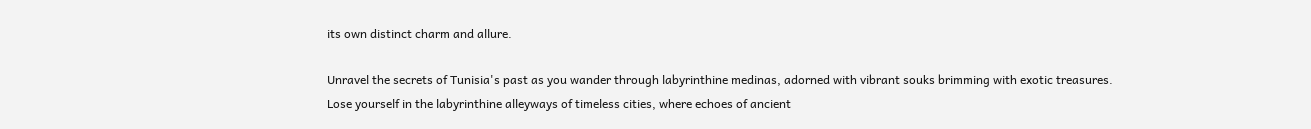its own distinct charm and allure.

Unravel the secrets of Tunisia's past as you wander through labyrinthine medinas, adorned with vibrant souks brimming with exotic treasures. Lose yourself in the labyrinthine alleyways of timeless cities, where echoes of ancient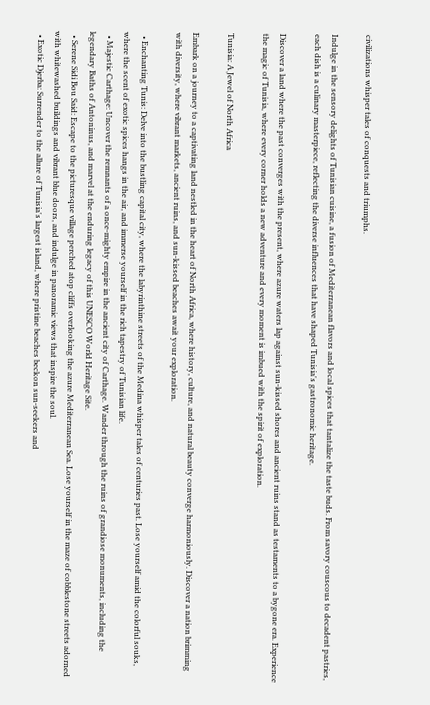civilizations whisper tales of conquests and triumphs.

Indulge in the sensory delights of Tunisian cuisine, a fusion of Mediterranean flavors and local spices that tantalize the taste buds. From savory couscous to decadent pastries, each dish is a culinary masterpiece, reflecting the diverse influences that have shaped Tunisia's gastronomic heritage.

Discover a land where the past converges with the present, where azure waters lap against sun-kissed shores and ancient ruins stand as testaments to a bygone era. Experience the magic of Tunisia, where every corner holds a new adventure and every moment is imbued with the spirit of exploration.

Tunisia: A Jewel of North Africa

Embark on a journey to a captivating land nestled in the heart of North Africa, where history, culture, and natural beauty converge harmoniously. Discover a nation brimming with diversity, where vibrant markets, ancient ruins, and sun-kissed beaches await your exploration.

  • Enchanting Tunis: Delve into the bustling capital city, where the labyrinthine streets of the Medina whisper tales of centuries past. Lose yourself amid the colorful souks, where the scent of exotic spices hangs in the air, and immerse yourself in the rich tapestry of Tunisian life.
  • Majestic Carthage: Uncover the remnants of a once-mighty empire in the ancient city of Carthage. Wander through the ruins of grandiose monuments, including the legendary Baths of Antoninus, and marvel at the enduring legacy of this UNESCO World Heritage Site.
  • Serene Sidi Bou Said: Escape to the picturesque village perched atop cliffs overlooking the azure Mediterranean Sea. Lose yourself in the maze of cobblestone streets adorned with whitewashed buildings and vibrant blue doors, and indulge in panoramic views that inspire the soul.
  • Exotic Djerba: Surrender to the allure of Tunisia's largest island, where pristine beaches beckon sun-seekers and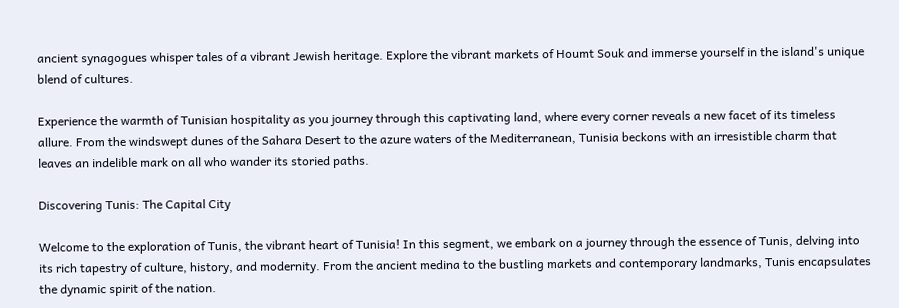ancient synagogues whisper tales of a vibrant Jewish heritage. Explore the vibrant markets of Houmt Souk and immerse yourself in the island's unique blend of cultures.

Experience the warmth of Tunisian hospitality as you journey through this captivating land, where every corner reveals a new facet of its timeless allure. From the windswept dunes of the Sahara Desert to the azure waters of the Mediterranean, Tunisia beckons with an irresistible charm that leaves an indelible mark on all who wander its storied paths.

Discovering Tunis: The Capital City

Welcome to the exploration of Tunis, the vibrant heart of Tunisia! In this segment, we embark on a journey through the essence of Tunis, delving into its rich tapestry of culture, history, and modernity. From the ancient medina to the bustling markets and contemporary landmarks, Tunis encapsulates the dynamic spirit of the nation.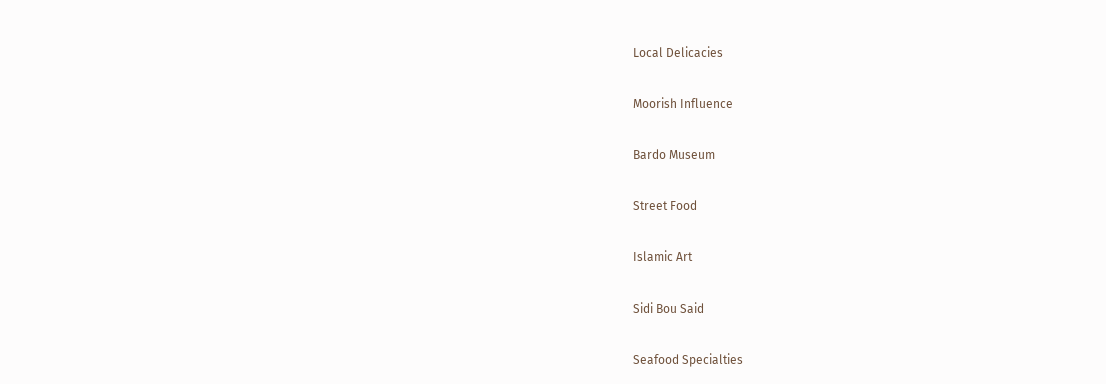Local Delicacies

Moorish Influence

Bardo Museum

Street Food

Islamic Art

Sidi Bou Said

Seafood Specialties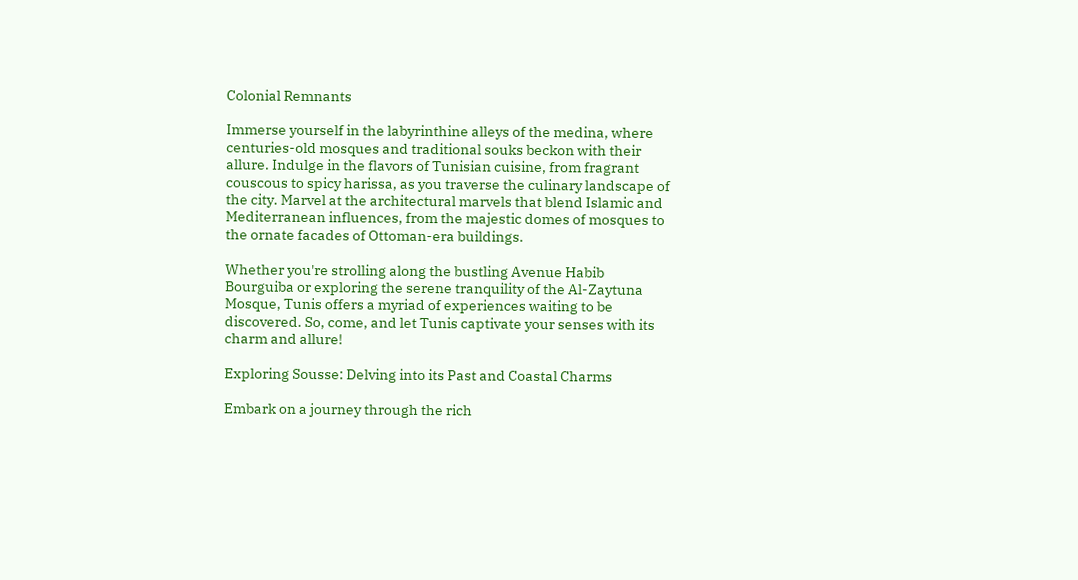Colonial Remnants

Immerse yourself in the labyrinthine alleys of the medina, where centuries-old mosques and traditional souks beckon with their allure. Indulge in the flavors of Tunisian cuisine, from fragrant couscous to spicy harissa, as you traverse the culinary landscape of the city. Marvel at the architectural marvels that blend Islamic and Mediterranean influences, from the majestic domes of mosques to the ornate facades of Ottoman-era buildings.

Whether you're strolling along the bustling Avenue Habib Bourguiba or exploring the serene tranquility of the Al-Zaytuna Mosque, Tunis offers a myriad of experiences waiting to be discovered. So, come, and let Tunis captivate your senses with its charm and allure!

Exploring Sousse: Delving into its Past and Coastal Charms

Embark on a journey through the rich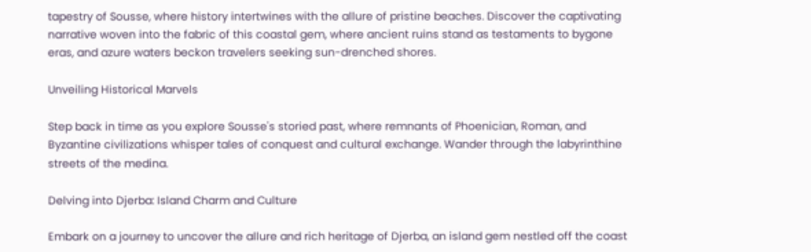tapestry of Sousse, where history intertwines with the allure of pristine beaches. Discover the captivating narrative woven into the fabric of this coastal gem, where ancient ruins stand as testaments to bygone eras, and azure waters beckon travelers seeking sun-drenched shores.

Unveiling Historical Marvels

Step back in time as you explore Sousse's storied past, where remnants of Phoenician, Roman, and Byzantine civilizations whisper tales of conquest and cultural exchange. Wander through the labyrinthine streets of the medina.

Delving into Djerba: Island Charm and Culture

Embark on a journey to uncover the allure and rich heritage of Djerba, an island gem nestled off the coast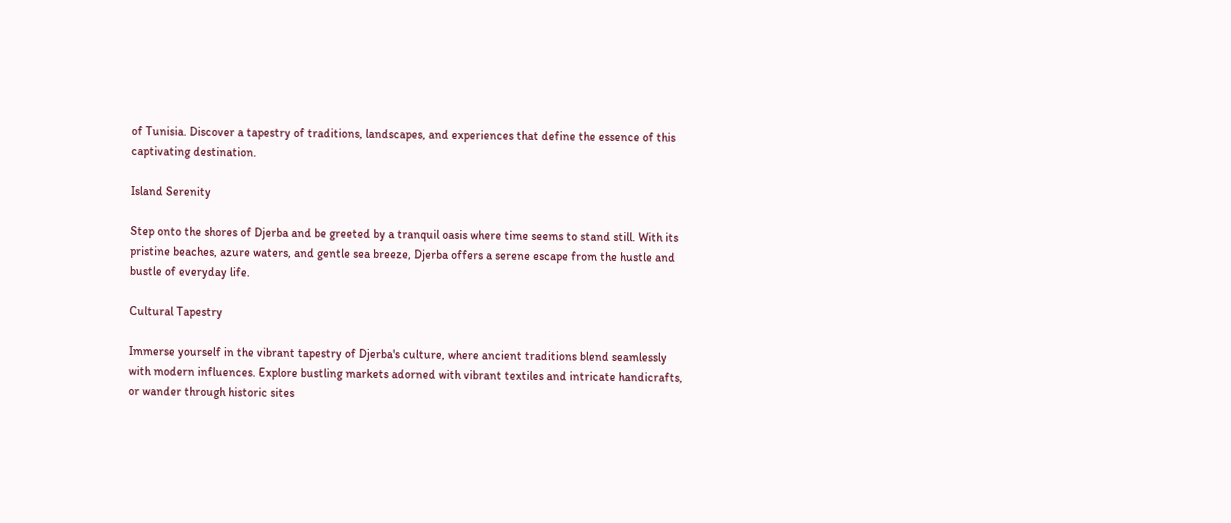of Tunisia. Discover a tapestry of traditions, landscapes, and experiences that define the essence of this captivating destination.

Island Serenity

Step onto the shores of Djerba and be greeted by a tranquil oasis where time seems to stand still. With its pristine beaches, azure waters, and gentle sea breeze, Djerba offers a serene escape from the hustle and bustle of everyday life.

Cultural Tapestry

Immerse yourself in the vibrant tapestry of Djerba's culture, where ancient traditions blend seamlessly with modern influences. Explore bustling markets adorned with vibrant textiles and intricate handicrafts, or wander through historic sites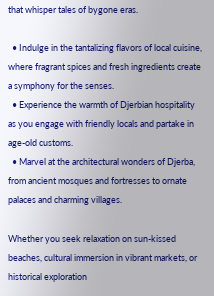that whisper tales of bygone eras.

  • Indulge in the tantalizing flavors of local cuisine, where fragrant spices and fresh ingredients create a symphony for the senses.
  • Experience the warmth of Djerbian hospitality as you engage with friendly locals and partake in age-old customs.
  • Marvel at the architectural wonders of Djerba, from ancient mosques and fortresses to ornate palaces and charming villages.

Whether you seek relaxation on sun-kissed beaches, cultural immersion in vibrant markets, or historical exploration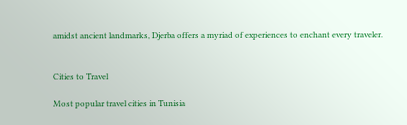amidst ancient landmarks, Djerba offers a myriad of experiences to enchant every traveler.


Cities to Travel

Most popular travel cities in Tunisia